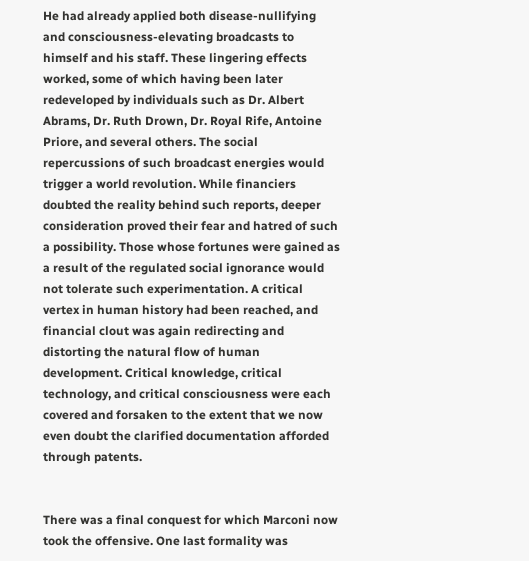He had already applied both disease-nullifying and consciousness-elevating broadcasts to himself and his staff. These lingering effects worked, some of which having been later redeveloped by individuals such as Dr. Albert Abrams, Dr. Ruth Drown, Dr. Royal Rife, Antoine Priore, and several others. The social repercussions of such broadcast energies would trigger a world revolution. While financiers doubted the reality behind such reports, deeper consideration proved their fear and hatred of such a possibility. Those whose fortunes were gained as a result of the regulated social ignorance would not tolerate such experimentation. A critical vertex in human history had been reached, and financial clout was again redirecting and distorting the natural flow of human development. Critical knowledge, critical technology, and critical consciousness were each covered and forsaken to the extent that we now even doubt the clarified documentation afforded through patents.


There was a final conquest for which Marconi now took the offensive. One last formality was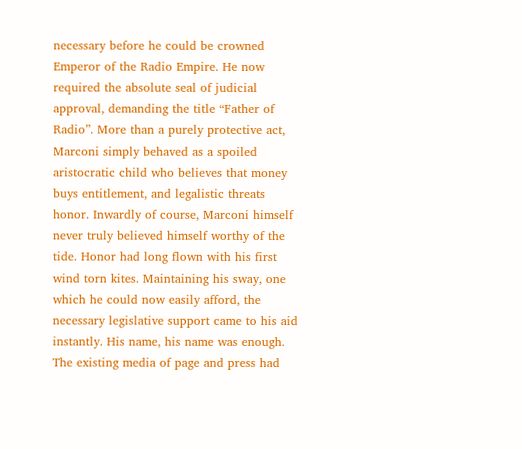necessary before he could be crowned Emperor of the Radio Empire. He now required the absolute seal of judicial approval, demanding the title “Father of Radio”. More than a purely protective act, Marconi simply behaved as a spoiled aristocratic child who believes that money buys entitlement, and legalistic threats honor. Inwardly of course, Marconi himself never truly believed himself worthy of the tide. Honor had long flown with his first wind torn kites. Maintaining his sway, one which he could now easily afford, the necessary legislative support came to his aid instantly. His name, his name was enough. The existing media of page and press had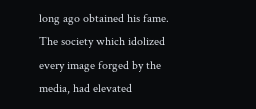long ago obtained his fame. The society which idolized every image forged by the media, had elevated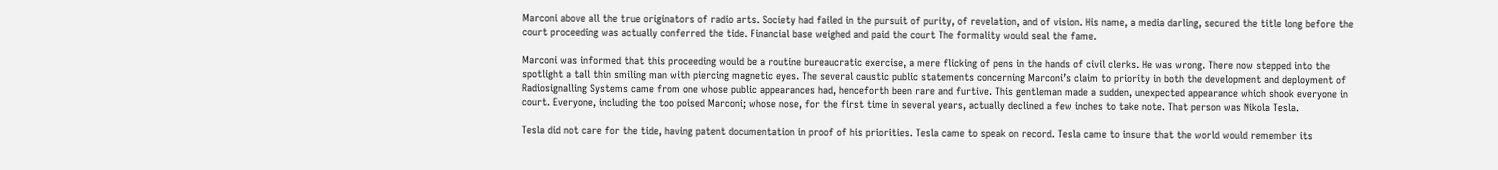Marconi above all the true originators of radio arts. Society had failed in the pursuit of purity, of revelation, and of vision. His name, a media darling, secured the title long before the court proceeding was actually conferred the tide. Financial base weighed and paid the court The formality would seal the fame.

Marconi was informed that this proceeding would be a routine bureaucratic exercise, a mere flicking of pens in the hands of civil clerks. He was wrong. There now stepped into the spotlight a tall thin smiling man with piercing magnetic eyes. The several caustic public statements concerning Marconi’s claim to priority in both the development and deployment of Radiosignalling Systems came from one whose public appearances had, henceforth been rare and furtive. This gentleman made a sudden, unexpected appearance which shook everyone in court. Everyone, including the too poised Marconi; whose nose, for the first time in several years, actually declined a few inches to take note. That person was Nikola Tesla.

Tesla did not care for the tide, having patent documentation in proof of his priorities. Tesla came to speak on record. Tesla came to insure that the world would remember its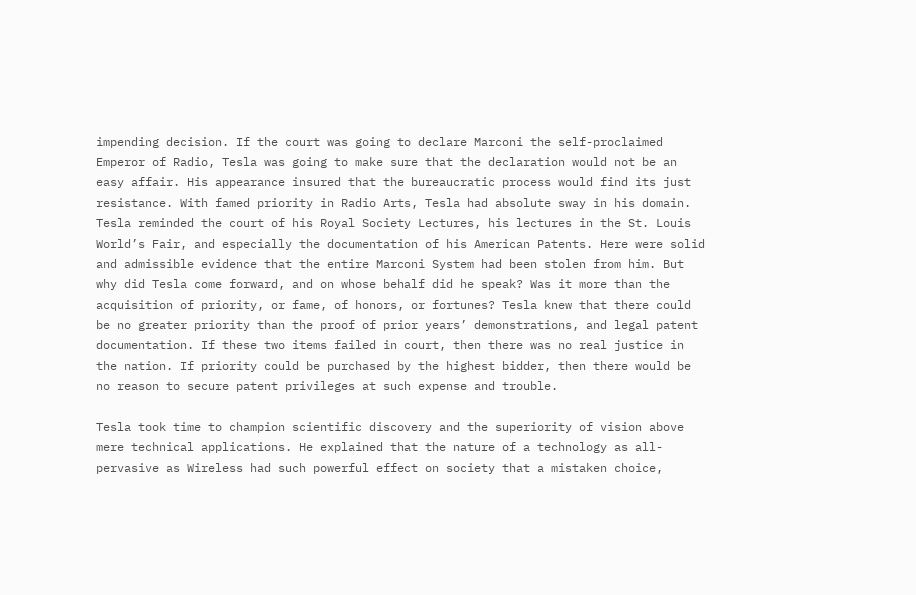impending decision. If the court was going to declare Marconi the self-proclaimed Emperor of Radio, Tesla was going to make sure that the declaration would not be an easy affair. His appearance insured that the bureaucratic process would find its just resistance. With famed priority in Radio Arts, Tesla had absolute sway in his domain. Tesla reminded the court of his Royal Society Lectures, his lectures in the St. Louis World’s Fair, and especially the documentation of his American Patents. Here were solid and admissible evidence that the entire Marconi System had been stolen from him. But why did Tesla come forward, and on whose behalf did he speak? Was it more than the acquisition of priority, or fame, of honors, or fortunes? Tesla knew that there could be no greater priority than the proof of prior years’ demonstrations, and legal patent documentation. If these two items failed in court, then there was no real justice in the nation. If priority could be purchased by the highest bidder, then there would be no reason to secure patent privileges at such expense and trouble.

Tesla took time to champion scientific discovery and the superiority of vision above mere technical applications. He explained that the nature of a technology as all-pervasive as Wireless had such powerful effect on society that a mistaken choice,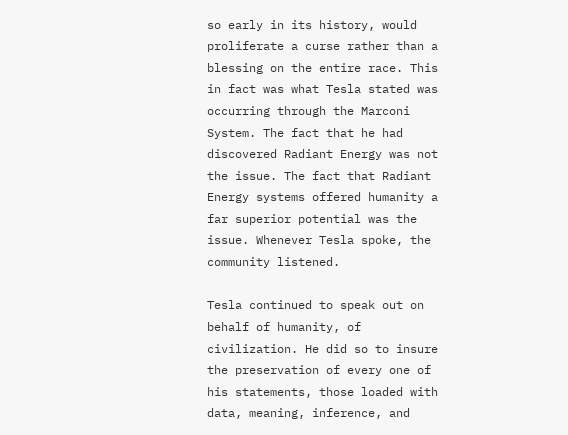so early in its history, would proliferate a curse rather than a blessing on the entire race. This in fact was what Tesla stated was occurring through the Marconi System. The fact that he had discovered Radiant Energy was not the issue. The fact that Radiant Energy systems offered humanity a far superior potential was the issue. Whenever Tesla spoke, the community listened.

Tesla continued to speak out on behalf of humanity, of civilization. He did so to insure the preservation of every one of his statements, those loaded with data, meaning, inference, and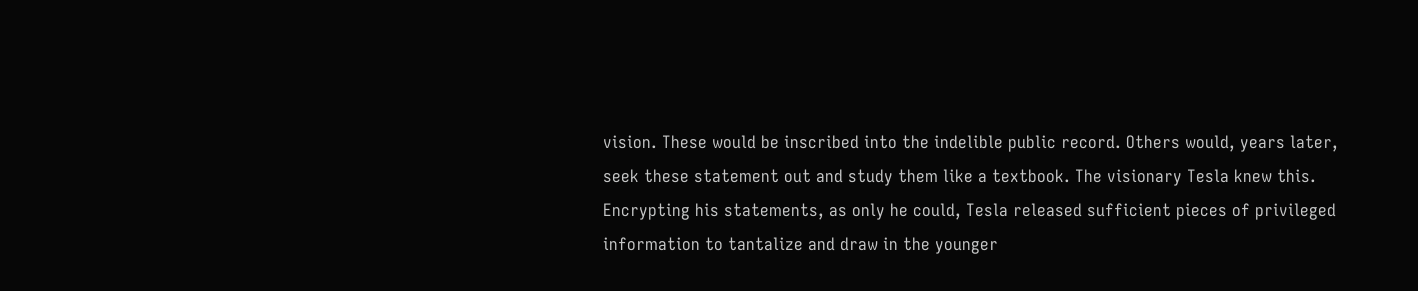vision. These would be inscribed into the indelible public record. Others would, years later, seek these statement out and study them like a textbook. The visionary Tesla knew this. Encrypting his statements, as only he could, Tesla released sufficient pieces of privileged information to tantalize and draw in the younger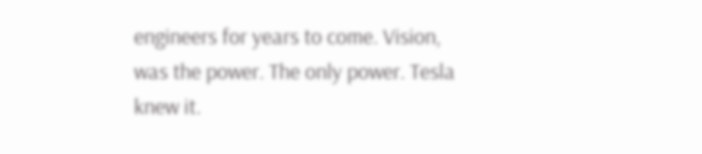engineers for years to come. Vision, was the power. The only power. Tesla knew it.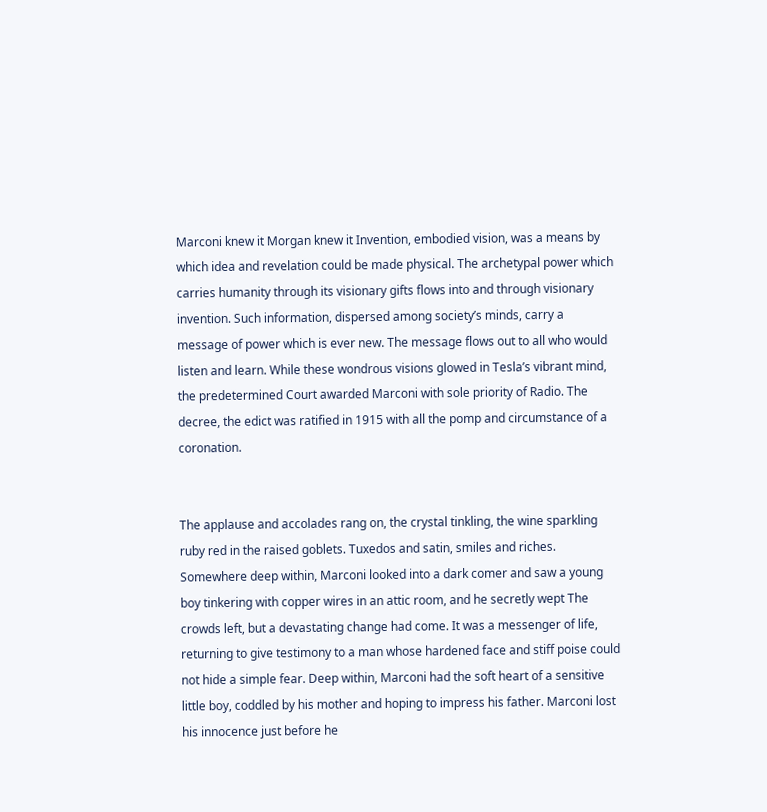Marconi knew it Morgan knew it Invention, embodied vision, was a means by which idea and revelation could be made physical. The archetypal power which carries humanity through its visionary gifts flows into and through visionary invention. Such information, dispersed among society’s minds, carry a message of power which is ever new. The message flows out to all who would listen and learn. While these wondrous visions glowed in Tesla’s vibrant mind, the predetermined Court awarded Marconi with sole priority of Radio. The decree, the edict was ratified in 1915 with all the pomp and circumstance of a coronation.


The applause and accolades rang on, the crystal tinkling, the wine sparkling ruby red in the raised goblets. Tuxedos and satin, smiles and riches. Somewhere deep within, Marconi looked into a dark comer and saw a young boy tinkering with copper wires in an attic room, and he secretly wept The crowds left, but a devastating change had come. It was a messenger of life, returning to give testimony to a man whose hardened face and stiff poise could not hide a simple fear. Deep within, Marconi had the soft heart of a sensitive little boy, coddled by his mother and hoping to impress his father. Marconi lost his innocence just before he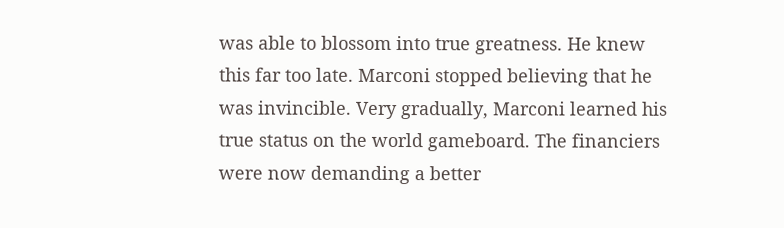was able to blossom into true greatness. He knew this far too late. Marconi stopped believing that he was invincible. Very gradually, Marconi learned his true status on the world gameboard. The financiers were now demanding a better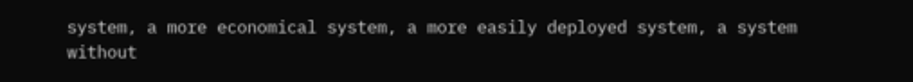system, a more economical system, a more easily deployed system, a system without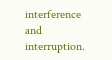interference and interruption.